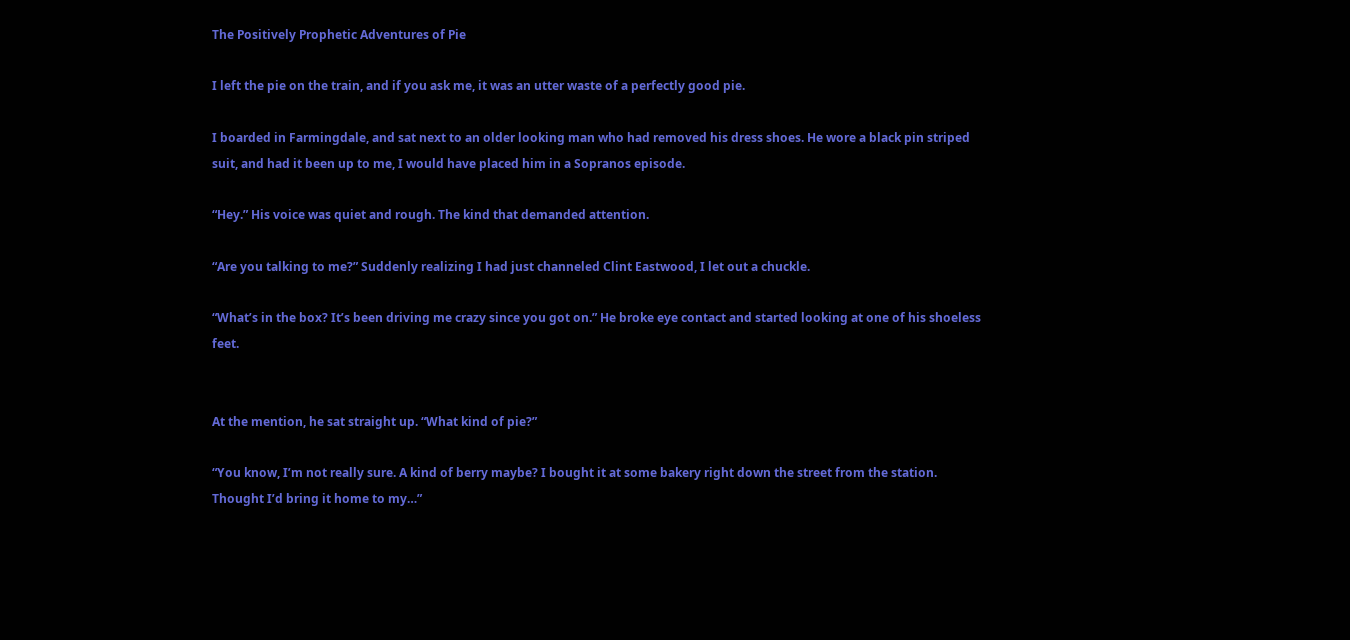The Positively Prophetic Adventures of Pie

I left the pie on the train, and if you ask me, it was an utter waste of a perfectly good pie.

I boarded in Farmingdale, and sat next to an older looking man who had removed his dress shoes. He wore a black pin striped suit, and had it been up to me, I would have placed him in a Sopranos episode.

“Hey.” His voice was quiet and rough. The kind that demanded attention.

“Are you talking to me?” Suddenly realizing I had just channeled Clint Eastwood, I let out a chuckle.

“What’s in the box? It’s been driving me crazy since you got on.” He broke eye contact and started looking at one of his shoeless feet.


At the mention, he sat straight up. “What kind of pie?”

“You know, I’m not really sure. A kind of berry maybe? I bought it at some bakery right down the street from the station. Thought I’d bring it home to my…”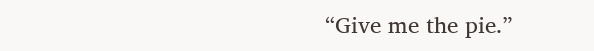“Give me the pie.”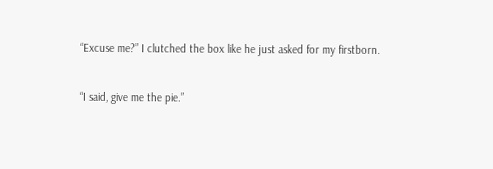“Excuse me?” I clutched the box like he just asked for my firstborn.

“I said, give me the pie.”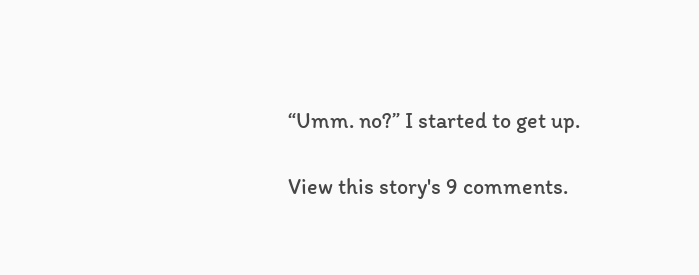“Umm. no?” I started to get up.

View this story's 9 comments.